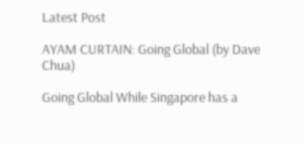Latest Post

AYAM CURTAIN: Going Global (by Dave Chua)

Going Global While Singapore has a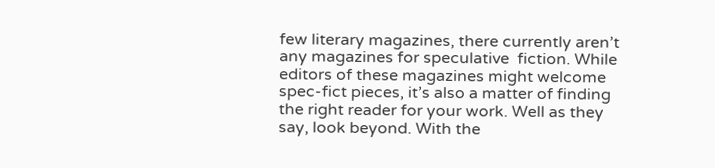few literary magazines, there currently aren’t any magazines for speculative  fiction. While editors of these magazines might welcome spec-fict pieces, it’s also a matter of finding the right reader for your work. Well as they say, look beyond. With the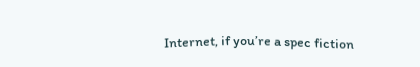Internet, if you’re a spec fiction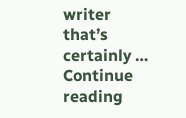writer that’s certainly … Continue reading